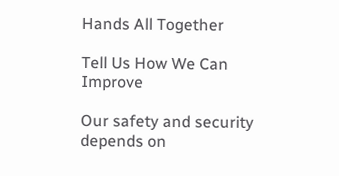Hands All Together

Tell Us How We Can Improve

Our safety and security depends on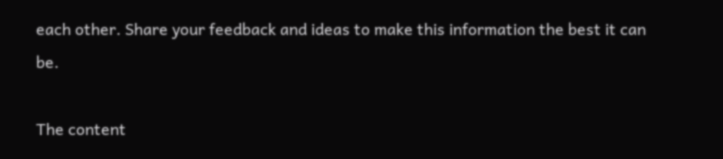each other. Share your feedback and ideas to make this information the best it can be.

The content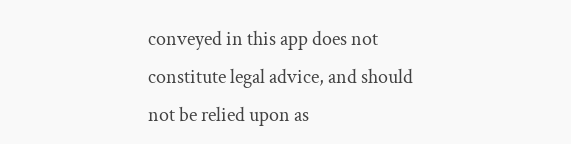conveyed in this app does not constitute legal advice, and should not be relied upon as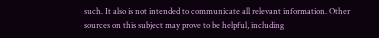such. It also is not intended to communicate all relevant information. Other sources on this subject may prove to be helpful, including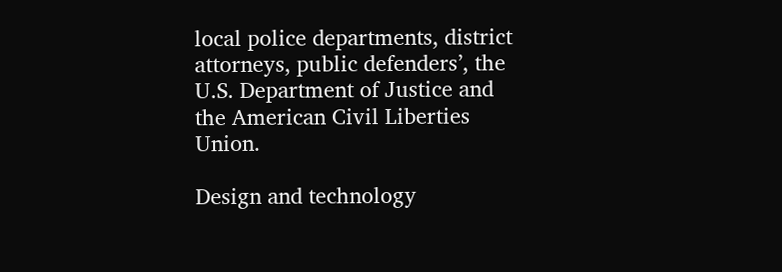local police departments, district attorneys, public defenders’, the U.S. Department of Justice and the American Civil Liberties Union.

Design and technology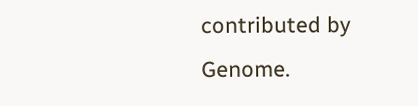contributed by Genome.